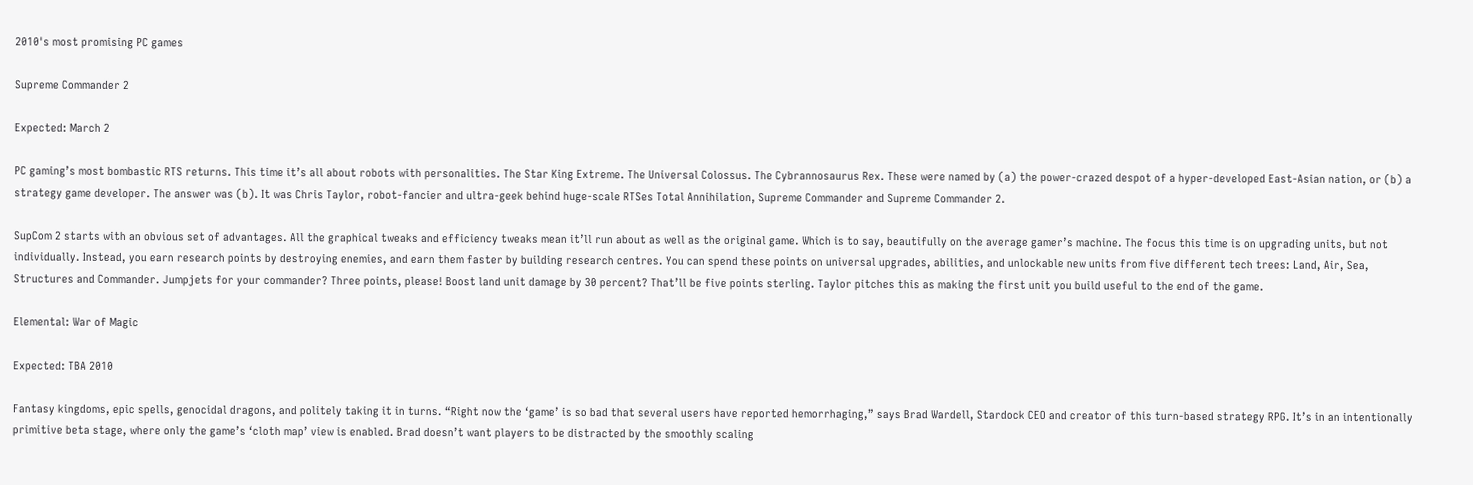2010's most promising PC games

Supreme Commander 2

Expected: March 2

PC gaming’s most bombastic RTS returns. This time it’s all about robots with personalities. The Star King Extreme. The Universal Colossus. The Cybrannosaurus Rex. These were named by (a) the power-crazed despot of a hyper-developed East-Asian nation, or (b) a strategy game developer. The answer was (b). It was Chris Taylor, robot-fancier and ultra-geek behind huge-scale RTSes Total Annihilation, Supreme Commander and Supreme Commander 2.

SupCom 2 starts with an obvious set of advantages. All the graphical tweaks and efficiency tweaks mean it’ll run about as well as the original game. Which is to say, beautifully on the average gamer’s machine. The focus this time is on upgrading units, but not individually. Instead, you earn research points by destroying enemies, and earn them faster by building research centres. You can spend these points on universal upgrades, abilities, and unlockable new units from five different tech trees: Land, Air, Sea, Structures and Commander. Jumpjets for your commander? Three points, please! Boost land unit damage by 30 percent? That’ll be five points sterling. Taylor pitches this as making the first unit you build useful to the end of the game.

Elemental: War of Magic

Expected: TBA 2010

Fantasy kingdoms, epic spells, genocidal dragons, and politely taking it in turns. “Right now the ‘game’ is so bad that several users have reported hemorrhaging,” says Brad Wardell, Stardock CEO and creator of this turn-based strategy RPG. It’s in an intentionally primitive beta stage, where only the game’s ‘cloth map’ view is enabled. Brad doesn’t want players to be distracted by the smoothly scaling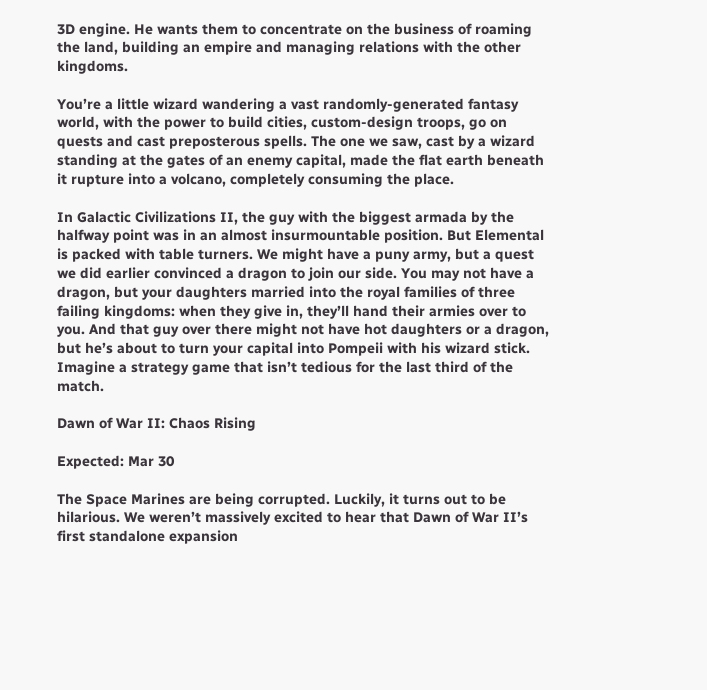3D engine. He wants them to concentrate on the business of roaming the land, building an empire and managing relations with the other kingdoms.

You’re a little wizard wandering a vast randomly-generated fantasy world, with the power to build cities, custom-design troops, go on quests and cast preposterous spells. The one we saw, cast by a wizard standing at the gates of an enemy capital, made the flat earth beneath it rupture into a volcano, completely consuming the place.

In Galactic Civilizations II, the guy with the biggest armada by the halfway point was in an almost insurmountable position. But Elemental is packed with table turners. We might have a puny army, but a quest we did earlier convinced a dragon to join our side. You may not have a dragon, but your daughters married into the royal families of three failing kingdoms: when they give in, they’ll hand their armies over to you. And that guy over there might not have hot daughters or a dragon, but he’s about to turn your capital into Pompeii with his wizard stick. Imagine a strategy game that isn’t tedious for the last third of the match.

Dawn of War II: Chaos Rising

Expected: Mar 30

The Space Marines are being corrupted. Luckily, it turns out to be hilarious. We weren’t massively excited to hear that Dawn of War II’s first standalone expansion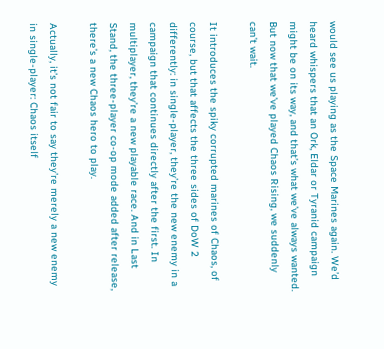would see us playing as the Space Marines again. We’d heard whispers that an Ork, Eldar or Tyranid campaign might be on its way, and that’s what we’ve always wanted. But now that we’ve played Chaos Rising, we suddenly can’t wait.

It introduces the spiky corrupted marines of Chaos, of course, but that affects the three sides of DoW 2 differently: in single-player, they’re the new enemy in a campaign that continues directly after the first. In multiplayer, they’re a new playable race. And in Last Stand, the three-player co-op mode added after release, there’s a new Chaos hero to play.

Actually, it’s not fair to say they’re merely a new enemy in single-player: Chaos itself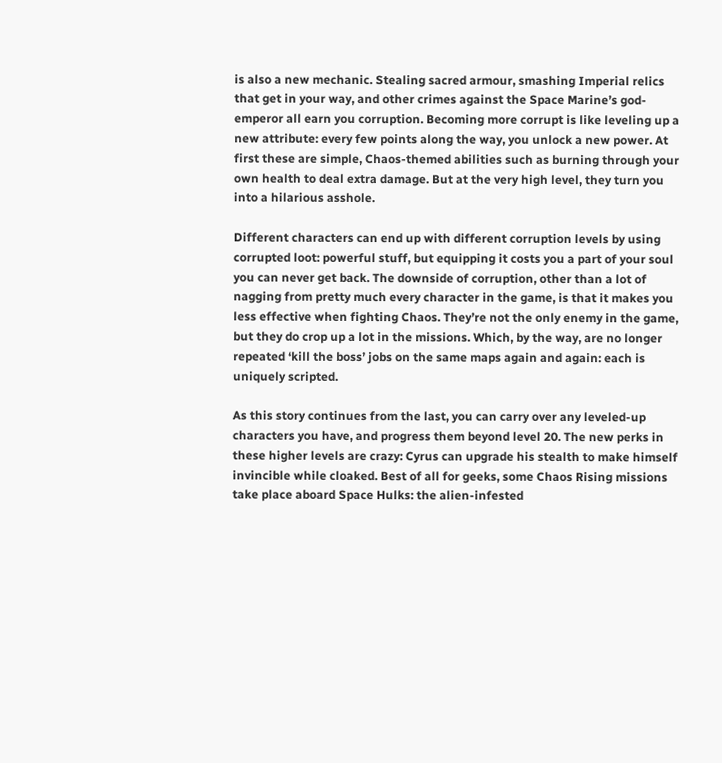is also a new mechanic. Stealing sacred armour, smashing Imperial relics that get in your way, and other crimes against the Space Marine’s god-emperor all earn you corruption. Becoming more corrupt is like leveling up a new attribute: every few points along the way, you unlock a new power. At first these are simple, Chaos-themed abilities such as burning through your own health to deal extra damage. But at the very high level, they turn you into a hilarious asshole.

Different characters can end up with different corruption levels by using corrupted loot: powerful stuff, but equipping it costs you a part of your soul you can never get back. The downside of corruption, other than a lot of nagging from pretty much every character in the game, is that it makes you less effective when fighting Chaos. They’re not the only enemy in the game, but they do crop up a lot in the missions. Which, by the way, are no longer repeated ‘kill the boss’ jobs on the same maps again and again: each is uniquely scripted.

As this story continues from the last, you can carry over any leveled-up characters you have, and progress them beyond level 20. The new perks in these higher levels are crazy: Cyrus can upgrade his stealth to make himself invincible while cloaked. Best of all for geeks, some Chaos Rising missions take place aboard Space Hulks: the alien-infested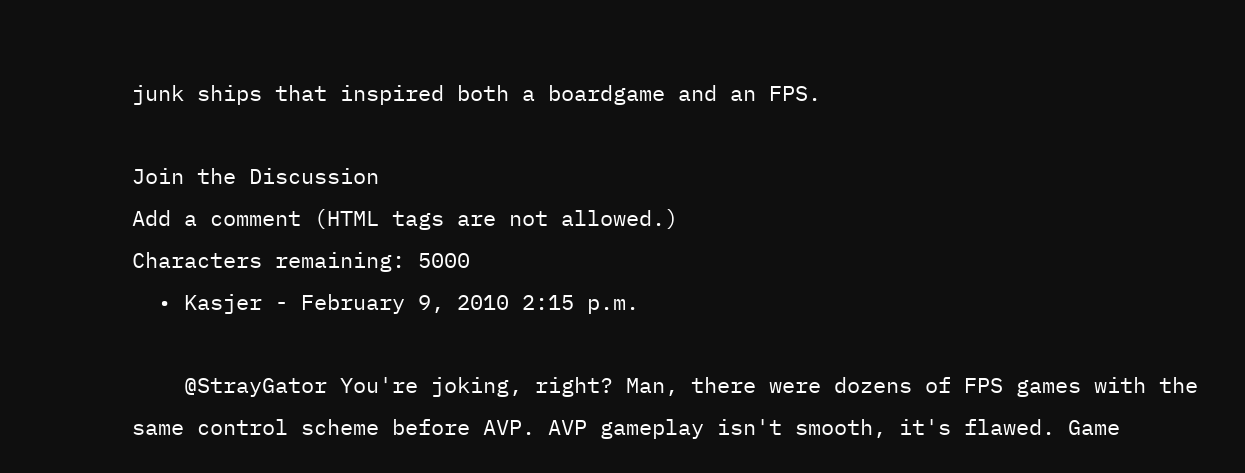junk ships that inspired both a boardgame and an FPS.

Join the Discussion
Add a comment (HTML tags are not allowed.)
Characters remaining: 5000
  • Kasjer - February 9, 2010 2:15 p.m.

    @StrayGator You're joking, right? Man, there were dozens of FPS games with the same control scheme before AVP. AVP gameplay isn't smooth, it's flawed. Game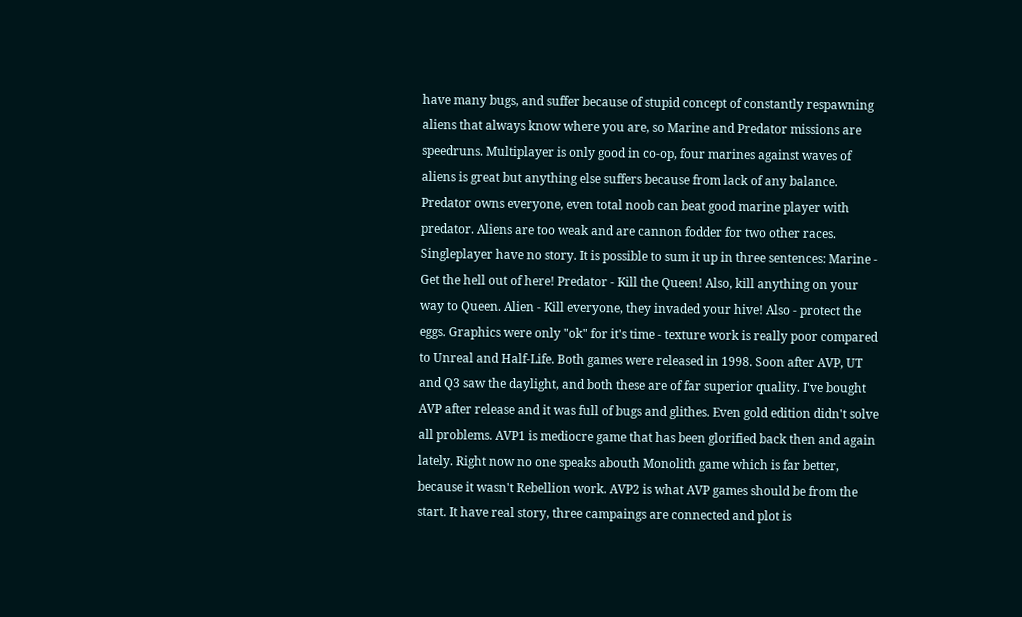have many bugs, and suffer because of stupid concept of constantly respawning aliens that always know where you are, so Marine and Predator missions are speedruns. Multiplayer is only good in co-op, four marines against waves of aliens is great but anything else suffers because from lack of any balance. Predator owns everyone, even total noob can beat good marine player with predator. Aliens are too weak and are cannon fodder for two other races. Singleplayer have no story. It is possible to sum it up in three sentences: Marine - Get the hell out of here! Predator - Kill the Queen! Also, kill anything on your way to Queen. Alien - Kill everyone, they invaded your hive! Also - protect the eggs. Graphics were only "ok" for it's time - texture work is really poor compared to Unreal and Half-Life. Both games were released in 1998. Soon after AVP, UT and Q3 saw the daylight, and both these are of far superior quality. I've bought AVP after release and it was full of bugs and glithes. Even gold edition didn't solve all problems. AVP1 is mediocre game that has been glorified back then and again lately. Right now no one speaks abouth Monolith game which is far better, because it wasn't Rebellion work. AVP2 is what AVP games should be from the start. It have real story, three campaings are connected and plot is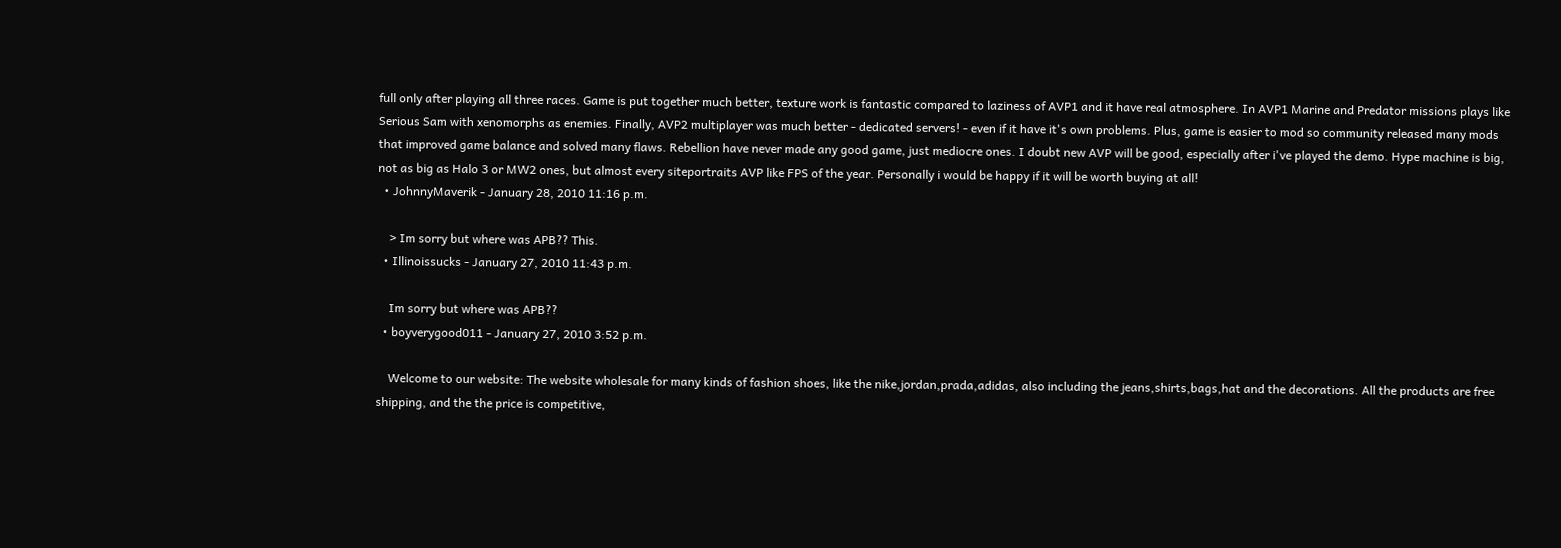full only after playing all three races. Game is put together much better, texture work is fantastic compared to laziness of AVP1 and it have real atmosphere. In AVP1 Marine and Predator missions plays like Serious Sam with xenomorphs as enemies. Finally, AVP2 multiplayer was much better - dedicated servers! - even if it have it's own problems. Plus, game is easier to mod so community released many mods that improved game balance and solved many flaws. Rebellion have never made any good game, just mediocre ones. I doubt new AVP will be good, especially after i've played the demo. Hype machine is big, not as big as Halo 3 or MW2 ones, but almost every siteportraits AVP like FPS of the year. Personally i would be happy if it will be worth buying at all!
  • JohnnyMaverik - January 28, 2010 11:16 p.m.

    > Im sorry but where was APB?? This.
  • Illinoissucks - January 27, 2010 11:43 p.m.

    Im sorry but where was APB??
  • boyverygood011 - January 27, 2010 3:52 p.m.

    Welcome to our website: The website wholesale for many kinds of fashion shoes, like the nike,jordan,prada,adidas, also including the jeans,shirts,bags,hat and the decorations. All the products are free shipping, and the the price is competitive,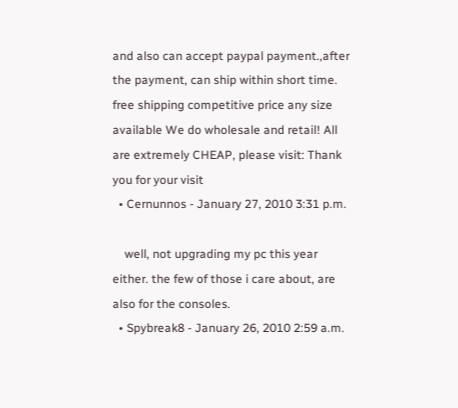and also can accept paypal payment.,after the payment, can ship within short time. free shipping competitive price any size available We do wholesale and retail! All are extremely CHEAP, please visit: Thank you for your visit
  • Cernunnos - January 27, 2010 3:31 p.m.

    well, not upgrading my pc this year either. the few of those i care about, are also for the consoles.
  • Spybreak8 - January 26, 2010 2:59 a.m.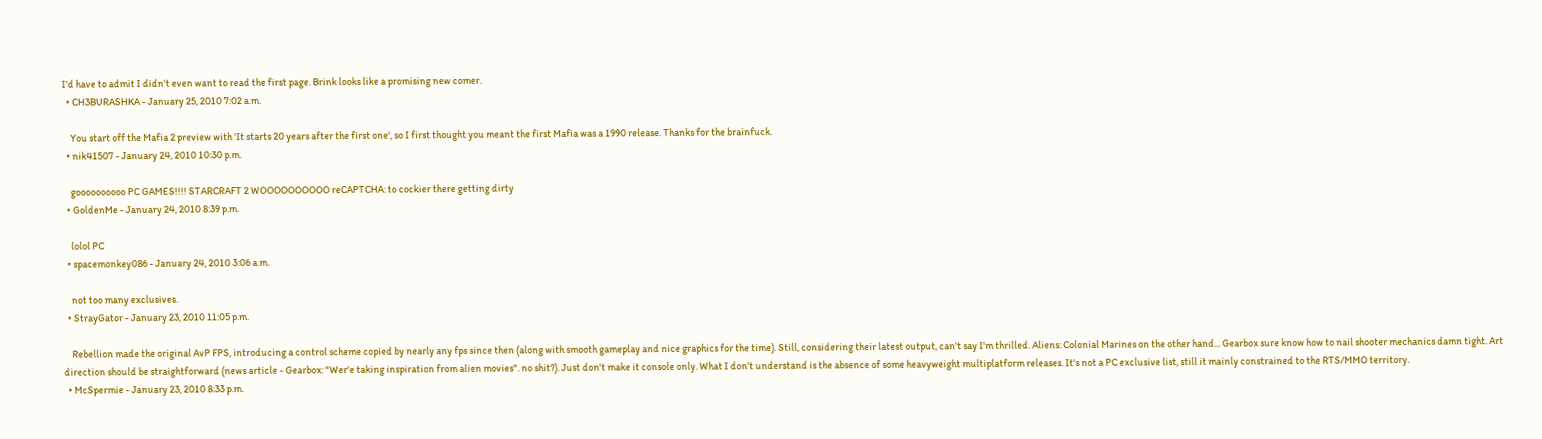I'd have to admit I didn't even want to read the first page. Brink looks like a promising new comer.
  • CH3BURASHKA - January 25, 2010 7:02 a.m.

    You start off the Mafia 2 preview with 'It starts 20 years after the first one', so I first thought you meant the first Mafia was a 1990 release. Thanks for the brainfuck.
  • nik41507 - January 24, 2010 10:30 p.m.

    goooooooooo PC GAMES!!!! STARCRAFT 2 WOOOOOOOOOO reCAPTCHA: to cockier there getting dirty
  • GoldenMe - January 24, 2010 8:39 p.m.

    lolol PC
  • spacemonkey086 - January 24, 2010 3:06 a.m.

    not too many exclusives.
  • StrayGator - January 23, 2010 11:05 p.m.

    Rebellion made the original AvP FPS, introducing a control scheme copied by nearly any fps since then (along with smooth gameplay and nice graphics for the time). Still, considering their latest output, can't say I'm thrilled. Aliens: Colonial Marines on the other hand... Gearbox sure know how to nail shooter mechanics damn tight. Art direction should be straightforward (news article - Gearbox: "Wer'e taking inspiration from alien movies". no shit?). Just don't make it console only. What I don't understand is the absence of some heavyweight multiplatform releases. It's not a PC exclusive list, still it mainly constrained to the RTS/MMO territory.
  • McSpermie - January 23, 2010 8:33 p.m.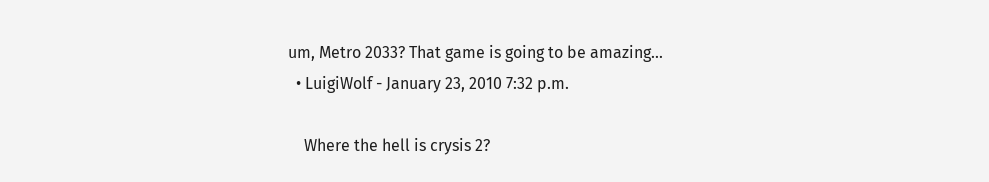um, Metro 2033? That game is going to be amazing...
  • LuigiWolf - January 23, 2010 7:32 p.m.

    Where the hell is crysis 2?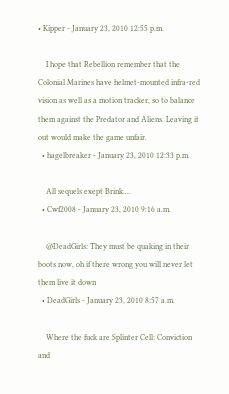• Kipper - January 23, 2010 12:55 p.m.

    I hope that Rebellion remember that the Colonial Marines have helmet-mounted infra-red vision as well as a motion tracker, so to balance them against the Predator and Aliens. Leaving it out would make the game unfair.
  • hagelbreaker - January 23, 2010 12:33 p.m.

    All sequels exept Brink....
  • Cwf2008 - January 23, 2010 9:16 a.m.

    @DeadGirls: They must be quaking in their boots now, oh if there wrong you will never let them live it down
  • DeadGirls - January 23, 2010 8:57 a.m.

    Where the fuck are Splinter Cell: Conviction and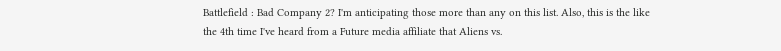Battlefield : Bad Company 2? I'm anticipating those more than any on this list. Also, this is the like the 4th time I've heard from a Future media affiliate that Aliens vs.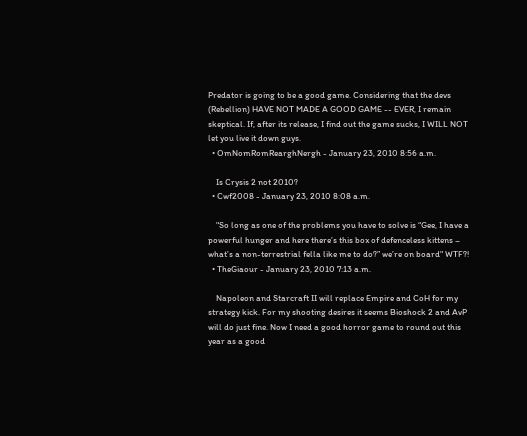Predator is going to be a good game. Considering that the devs (Rebellion) HAVE NOT MADE A GOOD GAME -- EVER, I remain skeptical. If, after its release, I find out the game sucks, I WILL NOT let you live it down guys.
  • OmNomRomRearghNergh - January 23, 2010 8:56 a.m.

    Is Crysis 2 not 2010?
  • Cwf2008 - January 23, 2010 8:08 a.m.

    "So long as one of the problems you have to solve is “Gee, I have a powerful hunger and here there’s this box of defenceless kittens – what’s a non-terrestrial fella like me to do?” we’re on board" WTF?!
  • TheGiaour - January 23, 2010 7:13 a.m.

    Napoleon and Starcraft II will replace Empire and CoH for my strategy kick. For my shooting desires it seems Bioshock 2 and AvP will do just fine. Now I need a good horror game to round out this year as a good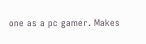one as a pc gamer. Makes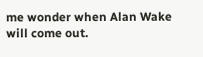me wonder when Alan Wake will come out.